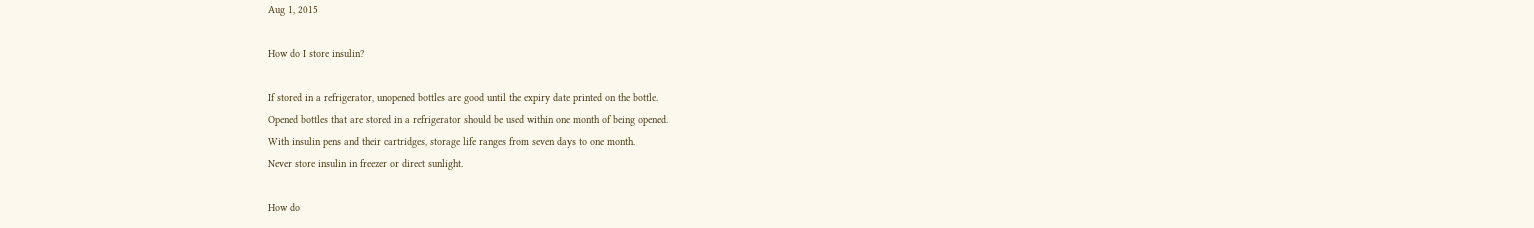Aug 1, 2015

How do I store insulin?

If stored in a refrigerator, unopened bottles are good until the expiry date printed on the bottle.
Opened bottles that are stored in a refrigerator should be used within one month of being opened.
With insulin pens and their cartridges, storage life ranges from seven days to one month.
Never store insulin in freezer or direct sunlight.

How do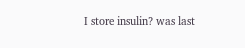I store insulin? was last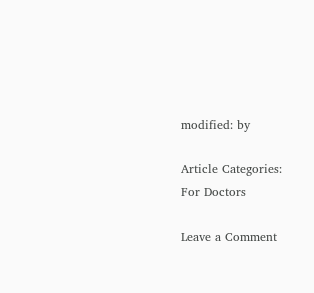modified: by

Article Categories:
For Doctors

Leave a Comment